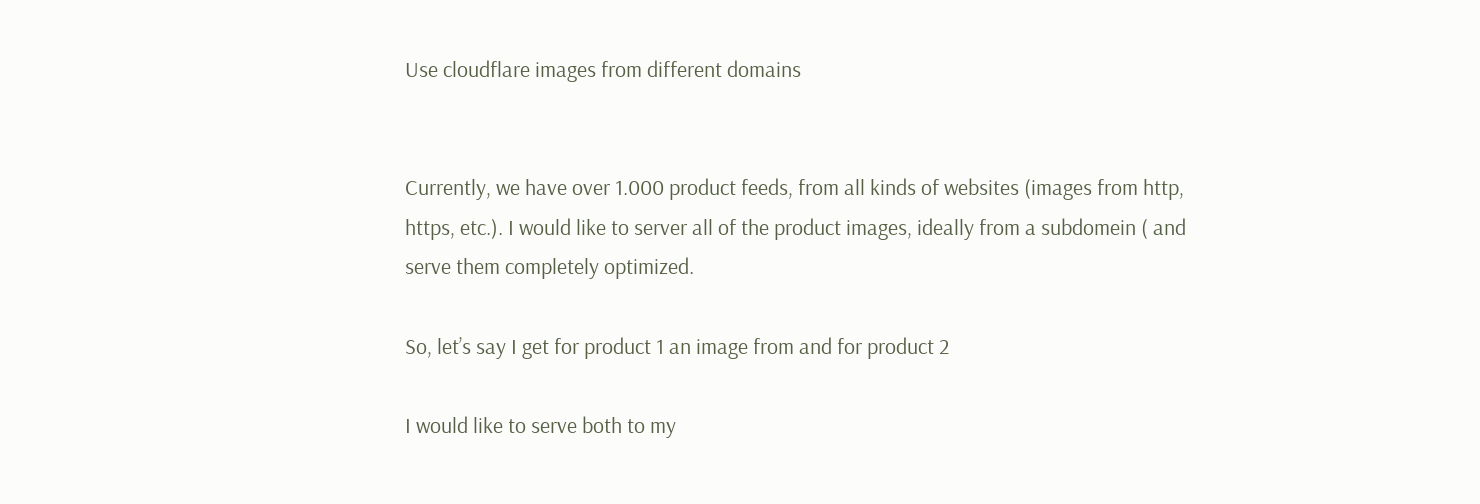Use cloudflare images from different domains


Currently, we have over 1.000 product feeds, from all kinds of websites (images from http, https, etc.). I would like to server all of the product images, ideally from a subdomein ( and serve them completely optimized.

So, let’s say I get for product 1 an image from and for product 2

I would like to serve both to my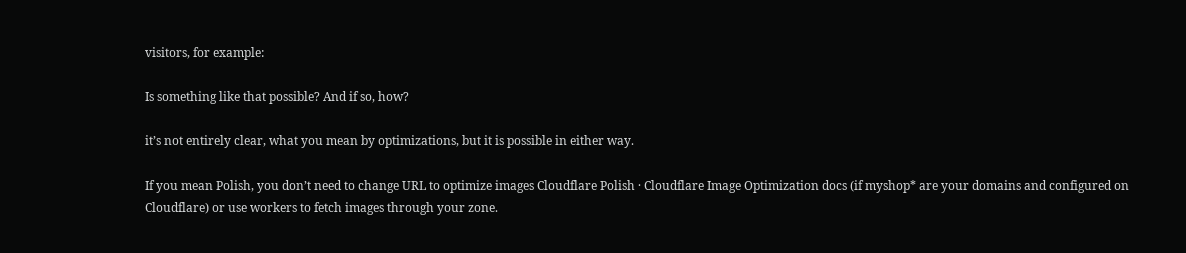visitors, for example:

Is something like that possible? And if so, how?

it’s not entirely clear, what you mean by optimizations, but it is possible in either way.

If you mean Polish, you don’t need to change URL to optimize images Cloudflare Polish · Cloudflare Image Optimization docs (if myshop* are your domains and configured on Cloudflare) or use workers to fetch images through your zone.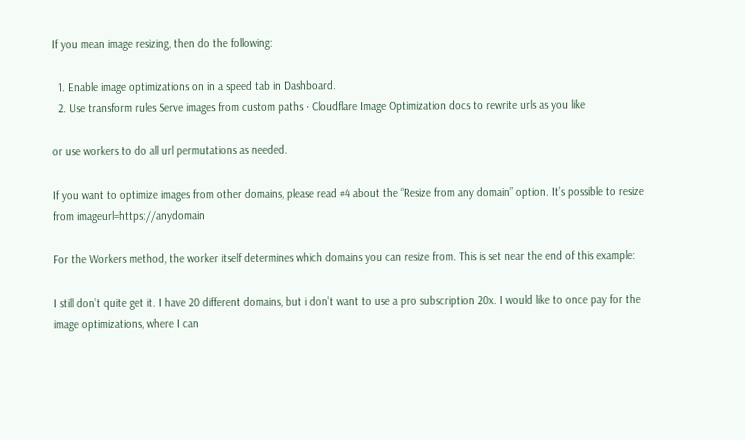If you mean image resizing, then do the following:

  1. Enable image optimizations on in a speed tab in Dashboard.
  2. Use transform rules Serve images from custom paths · Cloudflare Image Optimization docs to rewrite urls as you like

or use workers to do all url permutations as needed.

If you want to optimize images from other domains, please read #4 about the “Resize from any domain” option. It’s possible to resize from imageurl=https://anydomain

For the Workers method, the worker itself determines which domains you can resize from. This is set near the end of this example:

I still don’t quite get it. I have 20 different domains, but i don’t want to use a pro subscription 20x. I would like to once pay for the image optimizations, where I can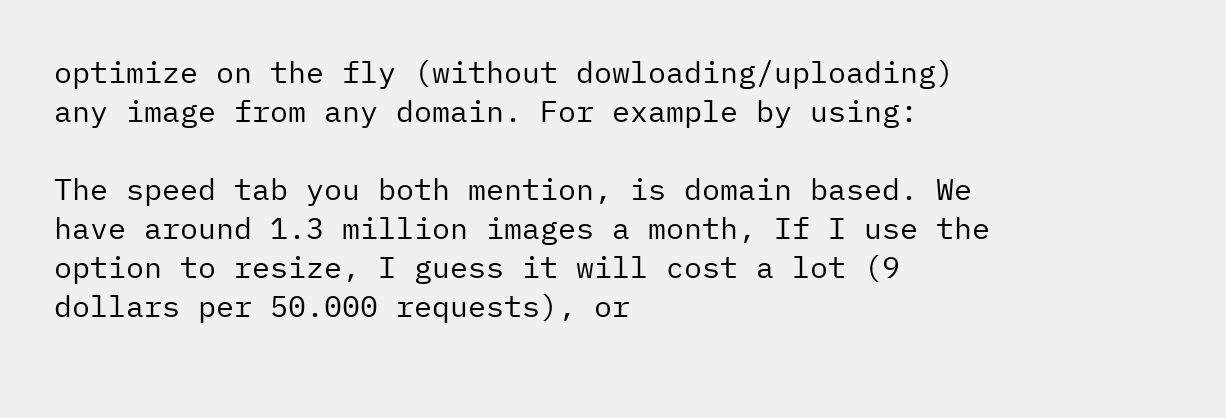optimize on the fly (without dowloading/uploading) any image from any domain. For example by using:

The speed tab you both mention, is domain based. We have around 1.3 million images a month, If I use the option to resize, I guess it will cost a lot (9 dollars per 50.000 requests), or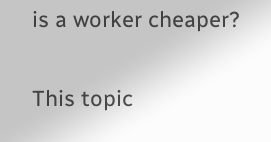is a worker cheaper?

This topic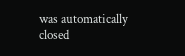was automatically closed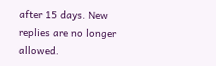after 15 days. New replies are no longer allowed.